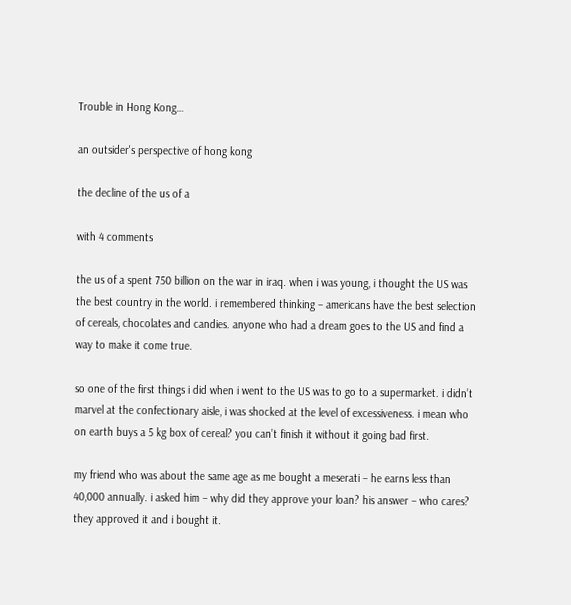Trouble in Hong Kong…

an outsider's perspective of hong kong

the decline of the us of a

with 4 comments

the us of a spent 750 billion on the war in iraq. when i was young, i thought the US was the best country in the world. i remembered thinking – americans have the best selection of cereals, chocolates and candies. anyone who had a dream goes to the US and find a way to make it come true.

so one of the first things i did when i went to the US was to go to a supermarket. i didn’t marvel at the confectionary aisle, i was shocked at the level of excessiveness. i mean who on earth buys a 5 kg box of cereal? you can’t finish it without it going bad first.

my friend who was about the same age as me bought a meserati – he earns less than 40,000 annually. i asked him – why did they approve your loan? his answer – who cares? they approved it and i bought it.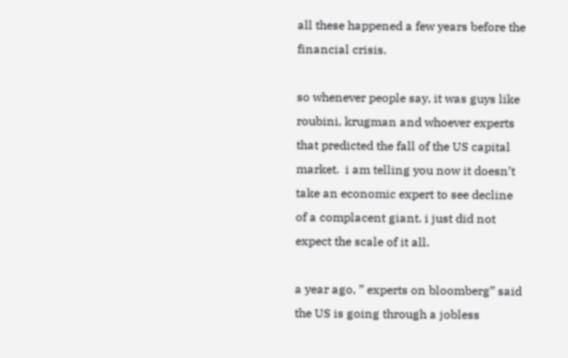all these happened a few years before the financial crisis.

so whenever people say, it was guys like roubini, krugman and whoever experts that predicted the fall of the US capital market.  i am telling you now it doesn’t take an economic expert to see decline of a complacent giant. i just did not expect the scale of it all.

a year ago, ” experts on bloomberg” said the US is going through a jobless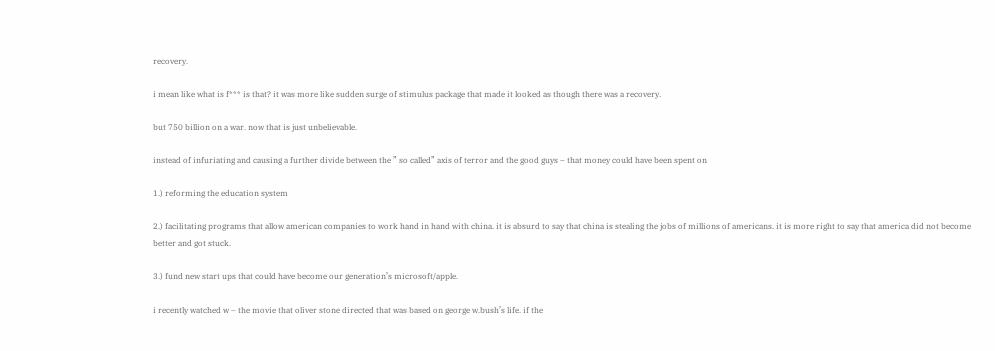recovery.

i mean like what is f*** is that? it was more like sudden surge of stimulus package that made it looked as though there was a recovery.

but 750 billion on a war. now that is just unbelievable.

instead of infuriating and causing a further divide between the ” so called” axis of terror and the good guys – that money could have been spent on

1.) reforming the education system

2.) facilitating programs that allow american companies to work hand in hand with china. it is absurd to say that china is stealing the jobs of millions of americans. it is more right to say that america did not become better and got stuck.

3.) fund new start ups that could have become our generation’s microsoft/apple.

i recently watched w – the movie that oliver stone directed that was based on george w.bush’s life. if the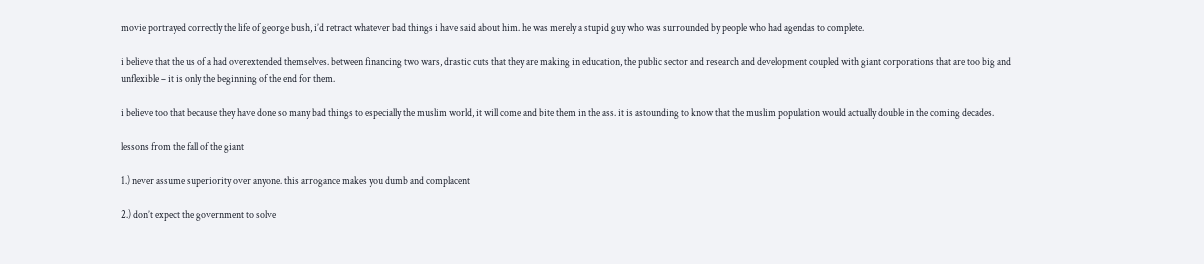movie portrayed correctly the life of george bush, i’d retract whatever bad things i have said about him. he was merely a stupid guy who was surrounded by people who had agendas to complete.

i believe that the us of a had overextended themselves. between financing two wars, drastic cuts that they are making in education, the public sector and research and development coupled with giant corporations that are too big and unflexible – it is only the beginning of the end for them.

i believe too that because they have done so many bad things to especially the muslim world, it will come and bite them in the ass. it is astounding to know that the muslim population would actually double in the coming decades.

lessons from the fall of the giant

1.) never assume superiority over anyone. this arrogance makes you dumb and complacent

2.) don’t expect the government to solve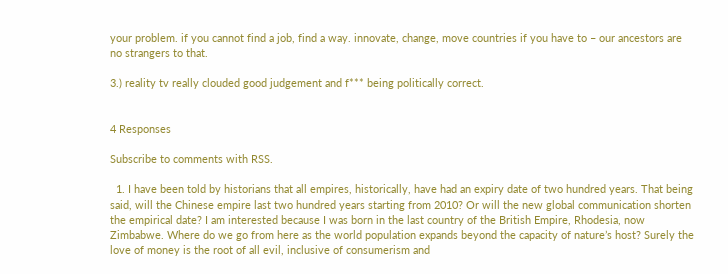your problem. if you cannot find a job, find a way. innovate, change, move countries if you have to – our ancestors are no strangers to that.

3.) reality tv really clouded good judgement and f*** being politically correct.


4 Responses

Subscribe to comments with RSS.

  1. I have been told by historians that all empires, historically, have had an expiry date of two hundred years. That being said, will the Chinese empire last two hundred years starting from 2010? Or will the new global communication shorten the empirical date? I am interested because I was born in the last country of the British Empire, Rhodesia, now Zimbabwe. Where do we go from here as the world population expands beyond the capacity of nature’s host? Surely the love of money is the root of all evil, inclusive of consumerism and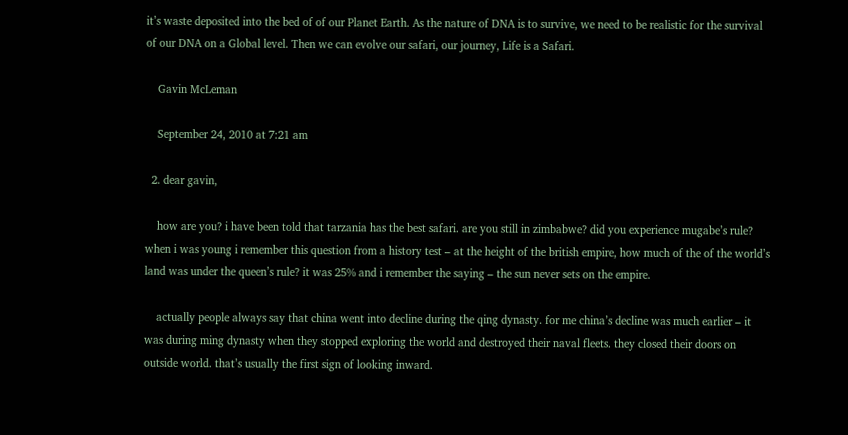it’s waste deposited into the bed of of our Planet Earth. As the nature of DNA is to survive, we need to be realistic for the survival of our DNA on a Global level. Then we can evolve our safari, our journey, Life is a Safari.

    Gavin McLeman

    September 24, 2010 at 7:21 am

  2. dear gavin,

    how are you? i have been told that tarzania has the best safari. are you still in zimbabwe? did you experience mugabe’s rule? when i was young i remember this question from a history test – at the height of the british empire, how much of the of the world’s land was under the queen’s rule? it was 25% and i remember the saying – the sun never sets on the empire.

    actually people always say that china went into decline during the qing dynasty. for me china’s decline was much earlier – it was during ming dynasty when they stopped exploring the world and destroyed their naval fleets. they closed their doors on outside world. that’s usually the first sign of looking inward.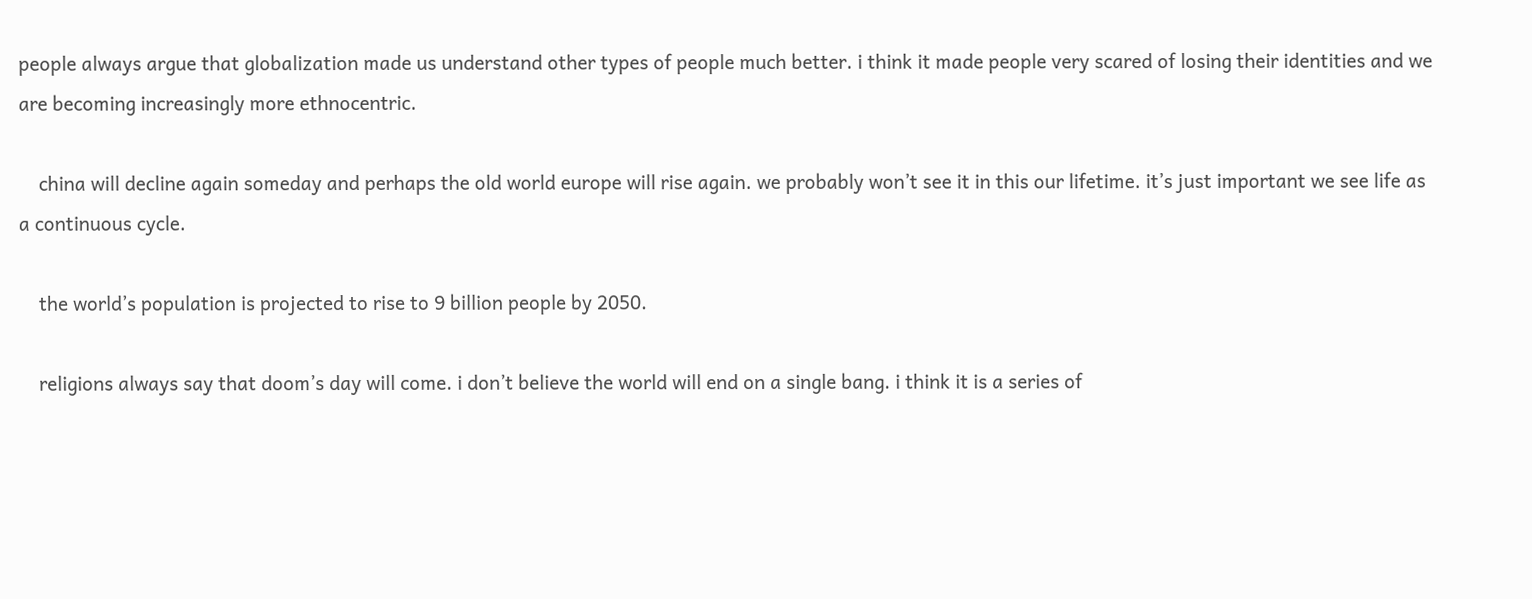people always argue that globalization made us understand other types of people much better. i think it made people very scared of losing their identities and we are becoming increasingly more ethnocentric.

    china will decline again someday and perhaps the old world europe will rise again. we probably won’t see it in this our lifetime. it’s just important we see life as a continuous cycle.

    the world’s population is projected to rise to 9 billion people by 2050.

    religions always say that doom’s day will come. i don’t believe the world will end on a single bang. i think it is a series of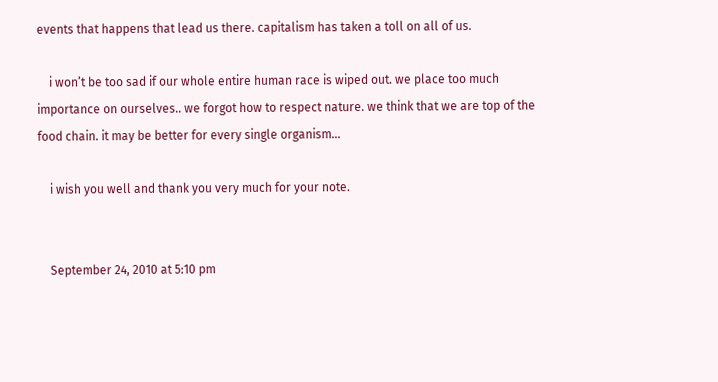events that happens that lead us there. capitalism has taken a toll on all of us.

    i won’t be too sad if our whole entire human race is wiped out. we place too much importance on ourselves.. we forgot how to respect nature. we think that we are top of the food chain. it may be better for every single organism…

    i wish you well and thank you very much for your note.


    September 24, 2010 at 5:10 pm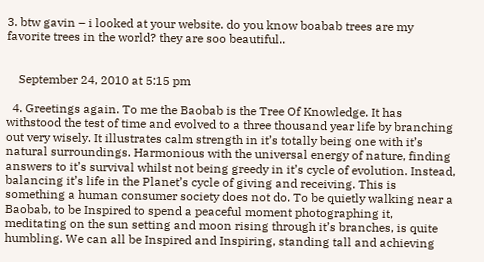3. btw gavin – i looked at your website. do you know boabab trees are my favorite trees in the world? they are soo beautiful..


    September 24, 2010 at 5:15 pm

  4. Greetings again. To me the Baobab is the Tree Of Knowledge. It has withstood the test of time and evolved to a three thousand year life by branching out very wisely. It illustrates calm strength in it’s totally being one with it’s natural surroundings. Harmonious with the universal energy of nature, finding answers to it’s survival whilst not being greedy in it’s cycle of evolution. Instead, balancing it’s life in the Planet’s cycle of giving and receiving. This is something a human consumer society does not do. To be quietly walking near a Baobab, to be Inspired to spend a peaceful moment photographing it, meditating on the sun setting and moon rising through it’s branches, is quite humbling. We can all be Inspired and Inspiring, standing tall and achieving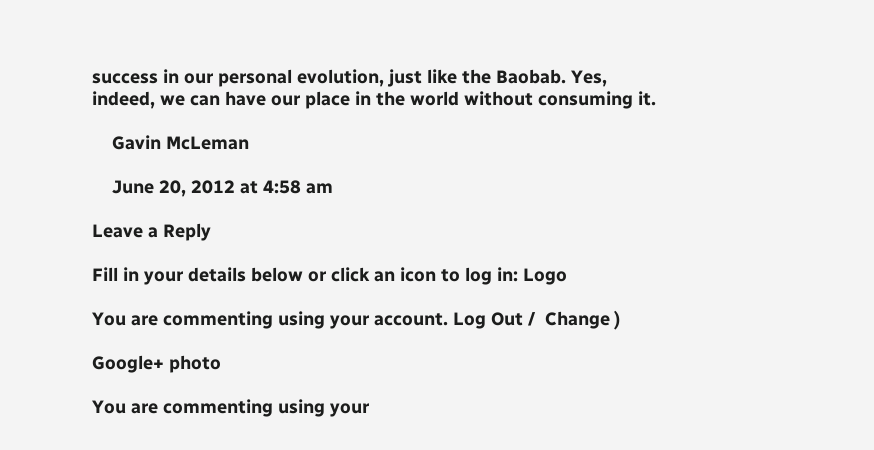success in our personal evolution, just like the Baobab. Yes, indeed, we can have our place in the world without consuming it.

    Gavin McLeman

    June 20, 2012 at 4:58 am

Leave a Reply

Fill in your details below or click an icon to log in: Logo

You are commenting using your account. Log Out /  Change )

Google+ photo

You are commenting using your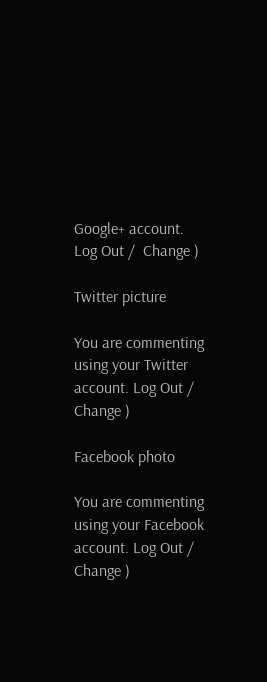Google+ account. Log Out /  Change )

Twitter picture

You are commenting using your Twitter account. Log Out /  Change )

Facebook photo

You are commenting using your Facebook account. Log Out /  Change )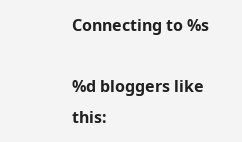Connecting to %s

%d bloggers like this: